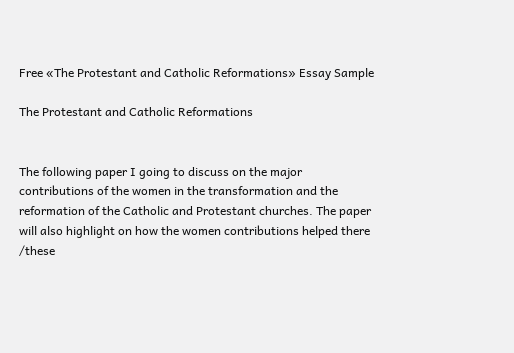Free «The Protestant and Catholic Reformations» Essay Sample

The Protestant and Catholic Reformations


The following paper I going to discuss on the major contributions of the women in the transformation and the reformation of the Catholic and Protestant churches. The paper will also highlight on how the women contributions helped there /these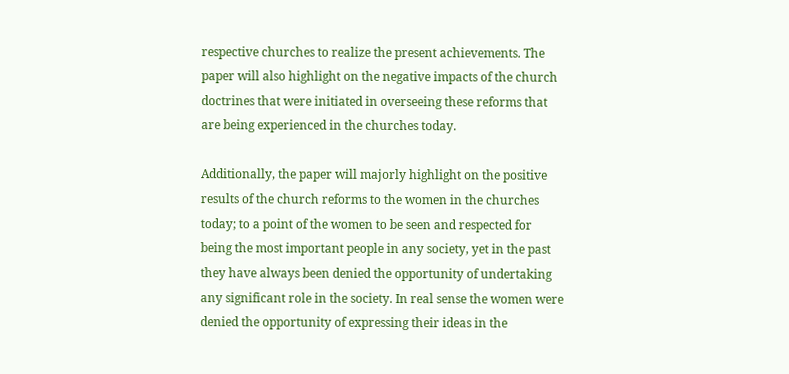respective churches to realize the present achievements. The paper will also highlight on the negative impacts of the church doctrines that were initiated in overseeing these reforms that are being experienced in the churches today.

Additionally, the paper will majorly highlight on the positive results of the church reforms to the women in the churches today; to a point of the women to be seen and respected for being the most important people in any society, yet in the past they have always been denied the opportunity of undertaking any significant role in the society. In real sense the women were denied the opportunity of expressing their ideas in the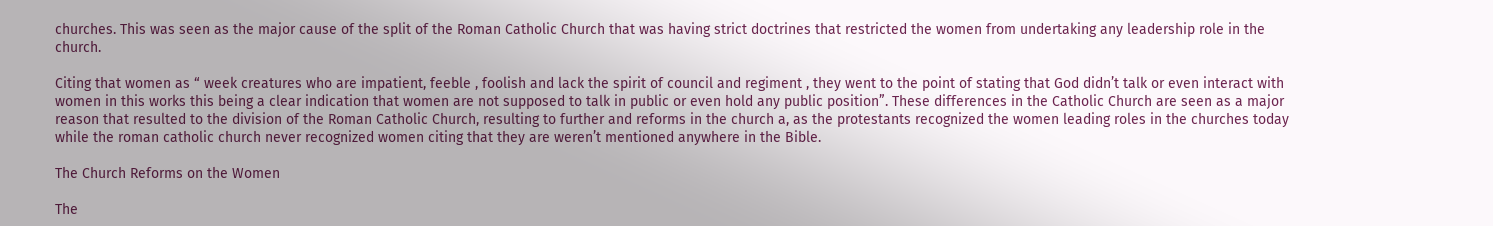churches. This was seen as the major cause of the split of the Roman Catholic Church that was having strict doctrines that restricted the women from undertaking any leadership role in the church.

Citing that women as “ week creatures who are impatient, feeble , foolish and lack the spirit of council and regiment , they went to the point of stating that God didn’t talk or even interact with women in this works this being a clear indication that women are not supposed to talk in public or even hold any public position”. These differences in the Catholic Church are seen as a major reason that resulted to the division of the Roman Catholic Church, resulting to further and reforms in the church a, as the protestants recognized the women leading roles in the churches today while the roman catholic church never recognized women citing that they are weren’t mentioned anywhere in the Bible.

The Church Reforms on the Women

The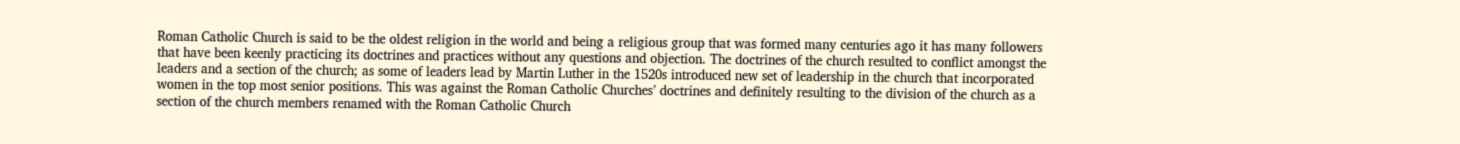Roman Catholic Church is said to be the oldest religion in the world and being a religious group that was formed many centuries ago it has many followers that have been keenly practicing its doctrines and practices without any questions and objection. The doctrines of the church resulted to conflict amongst the leaders and a section of the church; as some of leaders lead by Martin Luther in the 1520s introduced new set of leadership in the church that incorporated women in the top most senior positions. This was against the Roman Catholic Churches’ doctrines and definitely resulting to the division of the church as a section of the church members renamed with the Roman Catholic Church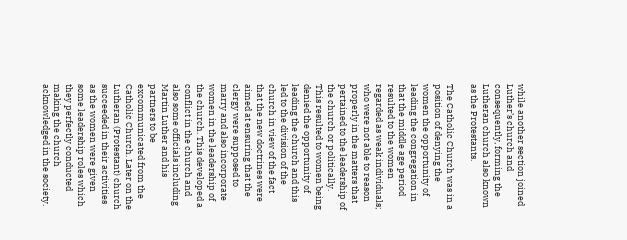while another section joined Luther’s church and consequently, forming the Lutheran church also known as the Protestants.

The Catholic Church was in a position of denying the women the opportunity of leading the congregation in that the middle age period resulted to the women regarded as weak individuals; who were not able to reason properly in the matters that pertained to the leadership of the church or politically. This resulted to women being denied the opportunity of leading the church and this led to the division of the church in view of the fact that the new doctrines were aimed at ensuring that the clergy were supposed to marry and also incorporate women in the leadership of the church. This developed a conflict in the church and also some officials including Martin Luther and his partners to be excommunicated from the Catholic Church. Later on the Lutheran (Protestant) church succeeded in their activities as the women were given some leadership roles which they perfectly conducted making the church acknowledged in the society.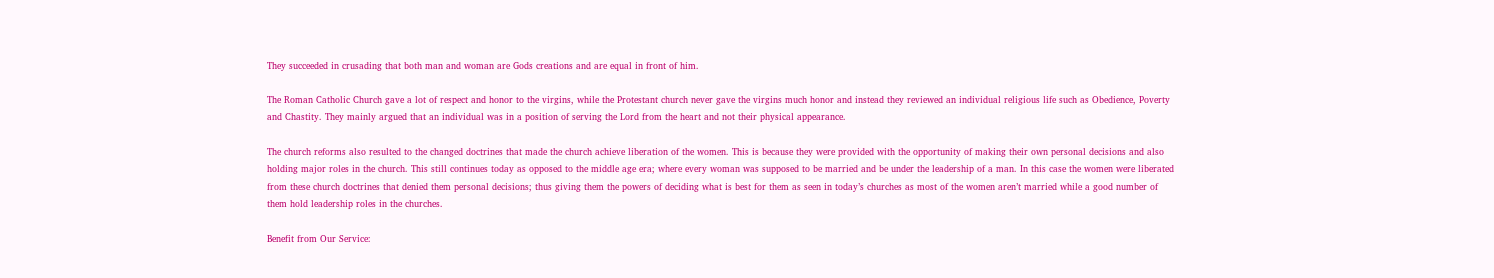They succeeded in crusading that both man and woman are Gods creations and are equal in front of him.

The Roman Catholic Church gave a lot of respect and honor to the virgins, while the Protestant church never gave the virgins much honor and instead they reviewed an individual religious life such as Obedience, Poverty and Chastity. They mainly argued that an individual was in a position of serving the Lord from the heart and not their physical appearance.

The church reforms also resulted to the changed doctrines that made the church achieve liberation of the women. This is because they were provided with the opportunity of making their own personal decisions and also holding major roles in the church. This still continues today as opposed to the middle age era; where every woman was supposed to be married and be under the leadership of a man. In this case the women were liberated from these church doctrines that denied them personal decisions; thus giving them the powers of deciding what is best for them as seen in today’s churches as most of the women aren’t married while a good number of them hold leadership roles in the churches.

Benefit from Our Service: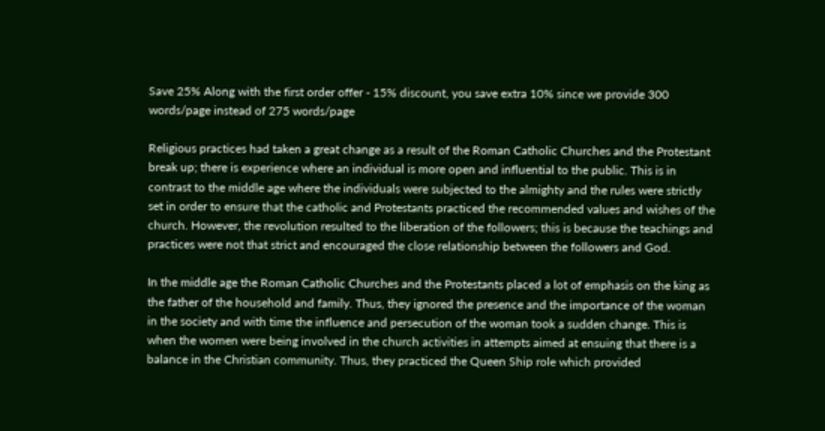Save 25% Along with the first order offer - 15% discount, you save extra 10% since we provide 300 words/page instead of 275 words/page

Religious practices had taken a great change as a result of the Roman Catholic Churches and the Protestant break up; there is experience where an individual is more open and influential to the public. This is in contrast to the middle age where the individuals were subjected to the almighty and the rules were strictly set in order to ensure that the catholic and Protestants practiced the recommended values and wishes of the church. However, the revolution resulted to the liberation of the followers; this is because the teachings and practices were not that strict and encouraged the close relationship between the followers and God.

In the middle age the Roman Catholic Churches and the Protestants placed a lot of emphasis on the king as the father of the household and family. Thus, they ignored the presence and the importance of the woman in the society and with time the influence and persecution of the woman took a sudden change. This is when the women were being involved in the church activities in attempts aimed at ensuing that there is a balance in the Christian community. Thus, they practiced the Queen Ship role which provided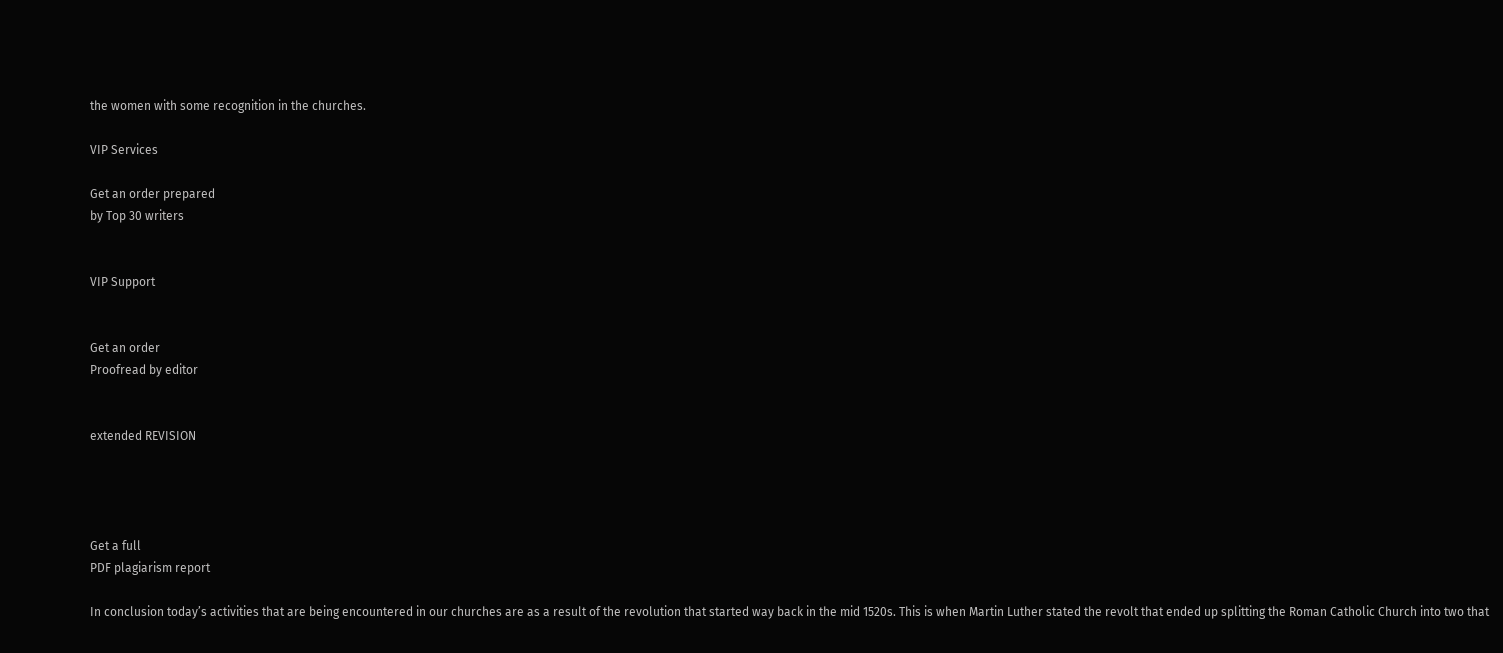the women with some recognition in the churches.

VIP Services

Get an order prepared
by Top 30 writers


VIP Support


Get an order
Proofread by editor


extended REVISION




Get a full
PDF plagiarism report

In conclusion today’s activities that are being encountered in our churches are as a result of the revolution that started way back in the mid 1520s. This is when Martin Luther stated the revolt that ended up splitting the Roman Catholic Church into two that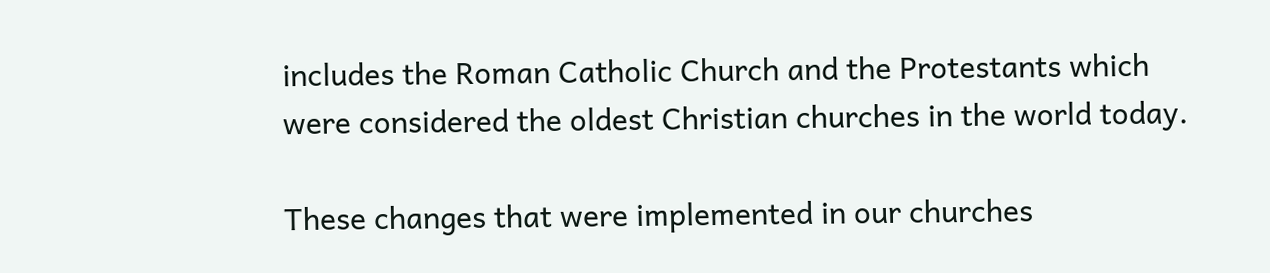includes the Roman Catholic Church and the Protestants which were considered the oldest Christian churches in the world today.

These changes that were implemented in our churches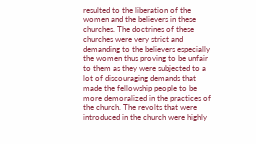resulted to the liberation of the women and the believers in these churches. The doctrines of these churches were very strict and demanding to the believers especially the women thus proving to be unfair to them as they were subjected to a lot of discouraging demands that made the fellowship people to be more demoralized in the practices of the church. The revolts that were introduced in the church were highly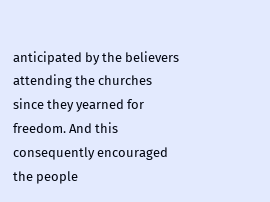anticipated by the believers attending the churches since they yearned for freedom. And this consequently encouraged the people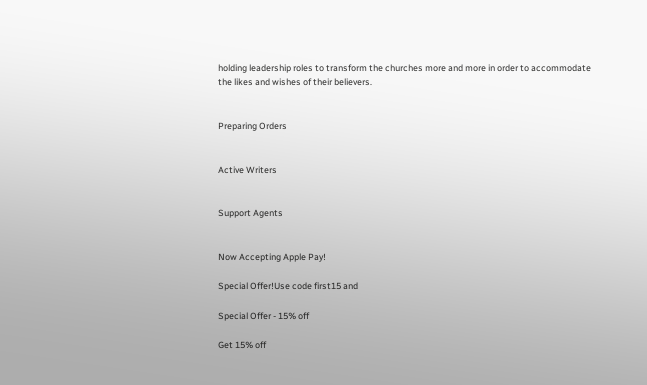holding leadership roles to transform the churches more and more in order to accommodate the likes and wishes of their believers.


Preparing Orders


Active Writers


Support Agents


Now Accepting Apple Pay!

Special Offer!Use code first15 and

Special Offer - 15% off

Get 15% off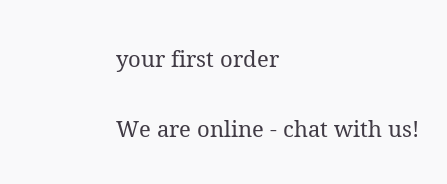your first order

We are online - chat with us!